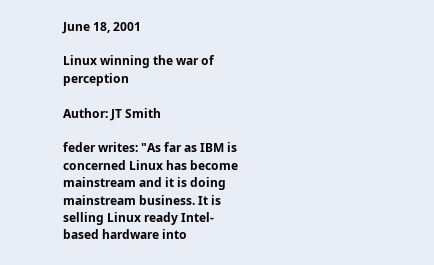June 18, 2001

Linux winning the war of perception

Author: JT Smith

feder writes: "As far as IBM is concerned Linux has become mainstream and it is doing mainstream business. It is selling Linux ready Intel-based hardware into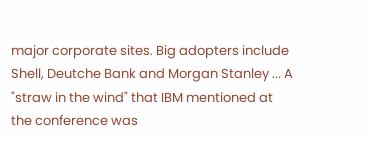major corporate sites. Big adopters include Shell, Deutche Bank and Morgan Stanley ... A "straw in the wind" that IBM mentioned at the conference was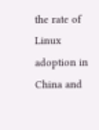the rate of Linux adoption in China and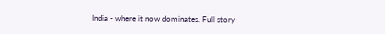India - where it now dominates. Full story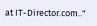at IT-Director.com.."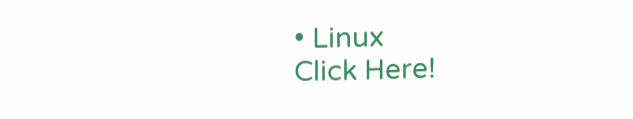• Linux
Click Here!